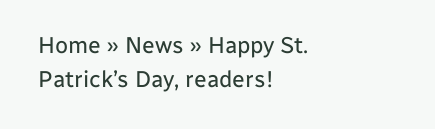Home » News » Happy St. Patrick’s Day, readers!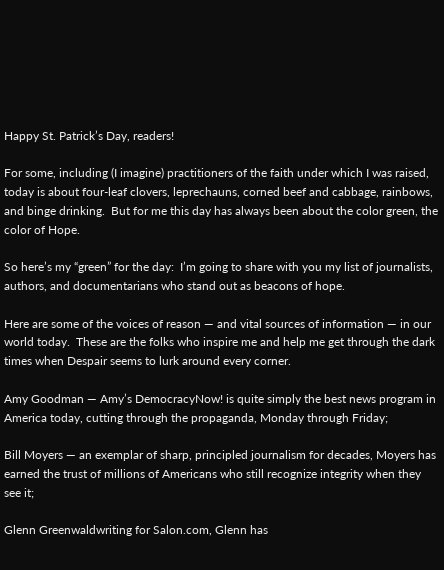Happy St. Patrick’s Day, readers!

For some, including (I imagine) practitioners of the faith under which I was raised, today is about four-leaf clovers, leprechauns, corned beef and cabbage, rainbows, and binge drinking.  But for me this day has always been about the color green, the color of Hope.

So here’s my “green” for the day:  I’m going to share with you my list of journalists, authors, and documentarians who stand out as beacons of hope.

Here are some of the voices of reason — and vital sources of information — in our world today.  These are the folks who inspire me and help me get through the dark times when Despair seems to lurk around every corner.

Amy Goodman — Amy’s DemocracyNow! is quite simply the best news program in America today, cutting through the propaganda, Monday through Friday;

Bill Moyers — an exemplar of sharp, principled journalism for decades, Moyers has earned the trust of millions of Americans who still recognize integrity when they see it;

Glenn Greenwaldwriting for Salon.com, Glenn has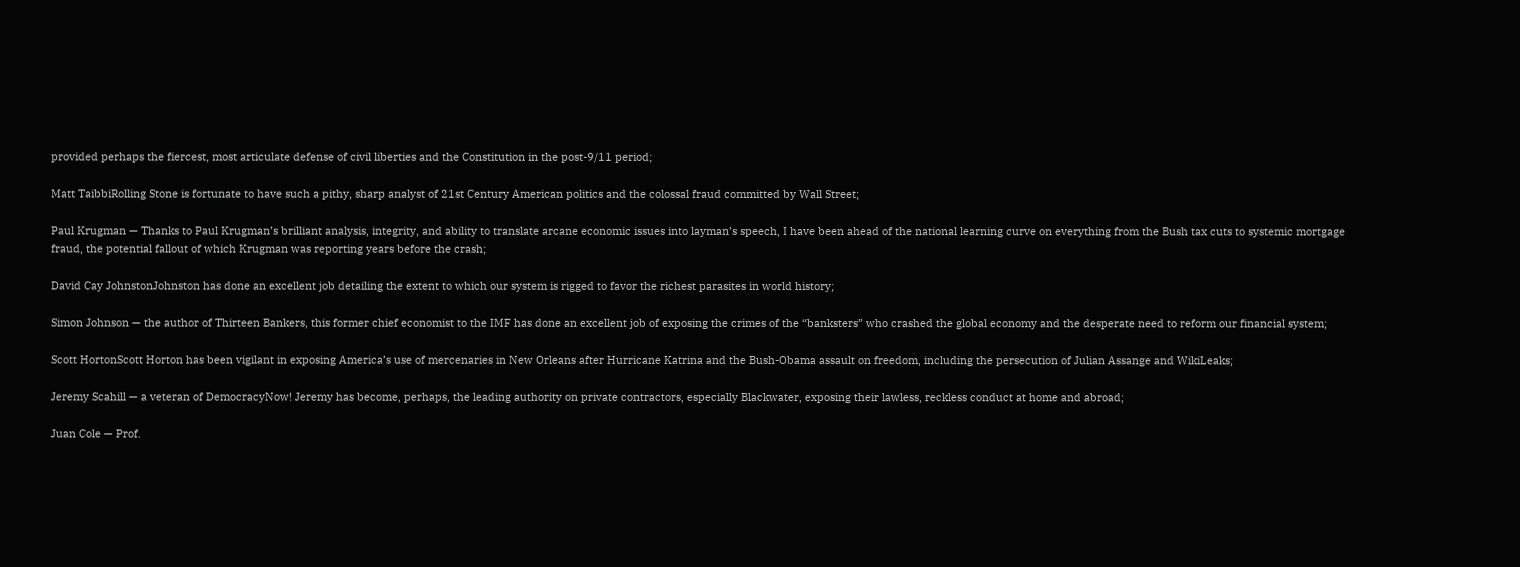provided perhaps the fiercest, most articulate defense of civil liberties and the Constitution in the post-9/11 period;

Matt TaibbiRolling Stone is fortunate to have such a pithy, sharp analyst of 21st Century American politics and the colossal fraud committed by Wall Street;

Paul Krugman — Thanks to Paul Krugman’s brilliant analysis, integrity, and ability to translate arcane economic issues into layman’s speech, I have been ahead of the national learning curve on everything from the Bush tax cuts to systemic mortgage fraud, the potential fallout of which Krugman was reporting years before the crash;

David Cay JohnstonJohnston has done an excellent job detailing the extent to which our system is rigged to favor the richest parasites in world history;

Simon Johnson — the author of Thirteen Bankers, this former chief economist to the IMF has done an excellent job of exposing the crimes of the “banksters” who crashed the global economy and the desperate need to reform our financial system;

Scott HortonScott Horton has been vigilant in exposing America’s use of mercenaries in New Orleans after Hurricane Katrina and the Bush-Obama assault on freedom, including the persecution of Julian Assange and WikiLeaks;

Jeremy Scahill — a veteran of DemocracyNow! Jeremy has become, perhaps, the leading authority on private contractors, especially Blackwater, exposing their lawless, reckless conduct at home and abroad;

Juan Cole — Prof.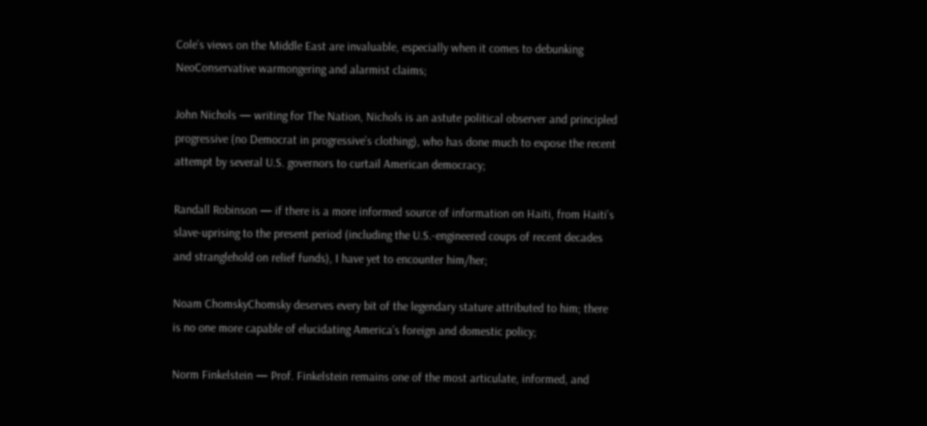Cole’s views on the Middle East are invaluable, especially when it comes to debunking NeoConservative warmongering and alarmist claims;

John Nichols — writing for The Nation, Nichols is an astute political observer and principled progressive (no Democrat in progressive’s clothing), who has done much to expose the recent attempt by several U.S. governors to curtail American democracy;

Randall Robinson — if there is a more informed source of information on Haiti, from Haiti’s slave-uprising to the present period (including the U.S.-engineered coups of recent decades and stranglehold on relief funds), I have yet to encounter him/her;

Noam ChomskyChomsky deserves every bit of the legendary stature attributed to him; there is no one more capable of elucidating America’s foreign and domestic policy;

Norm Finkelstein — Prof. Finkelstein remains one of the most articulate, informed, and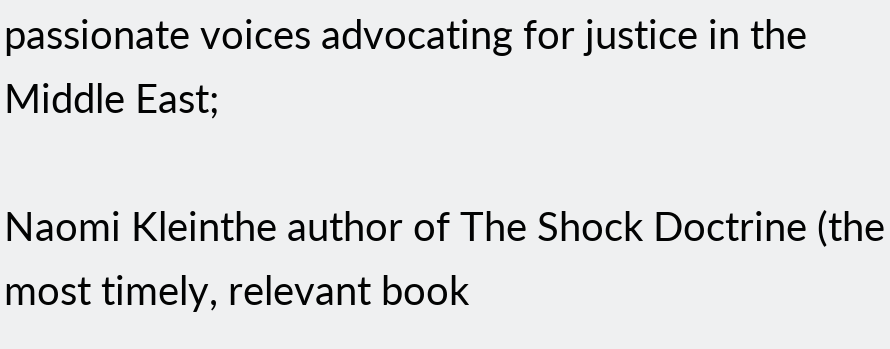passionate voices advocating for justice in the Middle East;

Naomi Kleinthe author of The Shock Doctrine (the most timely, relevant book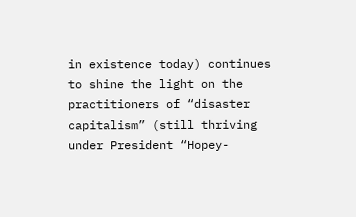in existence today) continues to shine the light on the practitioners of “disaster capitalism” (still thriving under President “Hopey-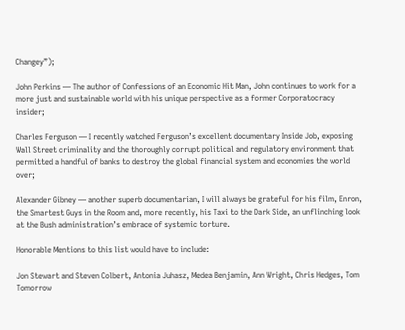Changey”);

John Perkins — The author of Confessions of an Economic Hit Man, John continues to work for a more just and sustainable world with his unique perspective as a former Corporatocracy insider;

Charles Ferguson — I recently watched Ferguson’s excellent documentary Inside Job, exposing Wall Street criminality and the thoroughly corrupt political and regulatory environment that permitted a handful of banks to destroy the global financial system and economies the world over;

Alexander Gibney — another superb documentarian, I will always be grateful for his film, Enron, the Smartest Guys in the Room and, more recently, his Taxi to the Dark Side, an unflinching look at the Bush administration’s embrace of systemic torture.

Honorable Mentions to this list would have to include:

Jon Stewart and Steven Colbert, Antonia Juhasz, Medea Benjamin, Ann Wright, Chris Hedges, Tom Tomorrow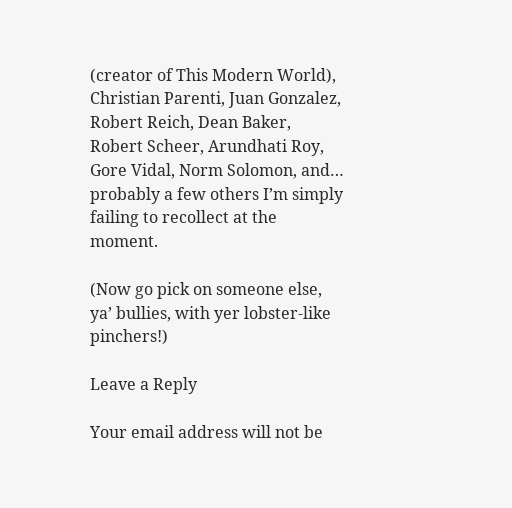(creator of This Modern World), Christian Parenti, Juan Gonzalez, Robert Reich, Dean Baker, Robert Scheer, Arundhati Roy, Gore Vidal, Norm Solomon, and… probably a few others I’m simply failing to recollect at the moment.

(Now go pick on someone else, ya’ bullies, with yer lobster-like pinchers!)

Leave a Reply

Your email address will not be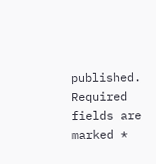published. Required fields are marked *